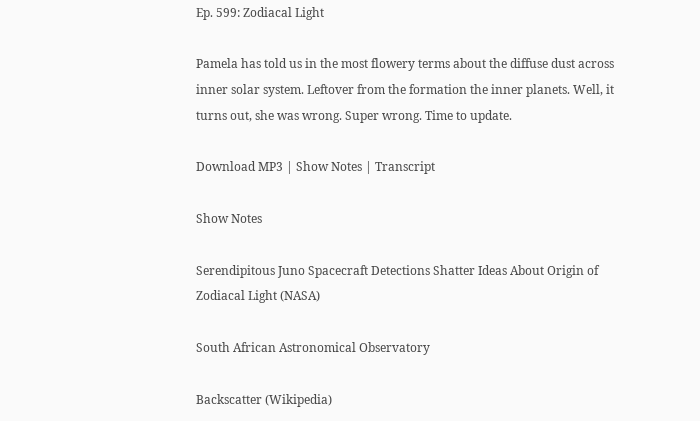Ep. 599: Zodiacal Light

Pamela has told us in the most flowery terms about the diffuse dust across inner solar system. Leftover from the formation the inner planets. Well, it turns out, she was wrong. Super wrong. Time to update.

Download MP3 | Show Notes | Transcript

Show Notes

Serendipitous Juno Spacecraft Detections Shatter Ideas About Origin of Zodiacal Light (NASA)

South African Astronomical Observatory

Backscatter (Wikipedia)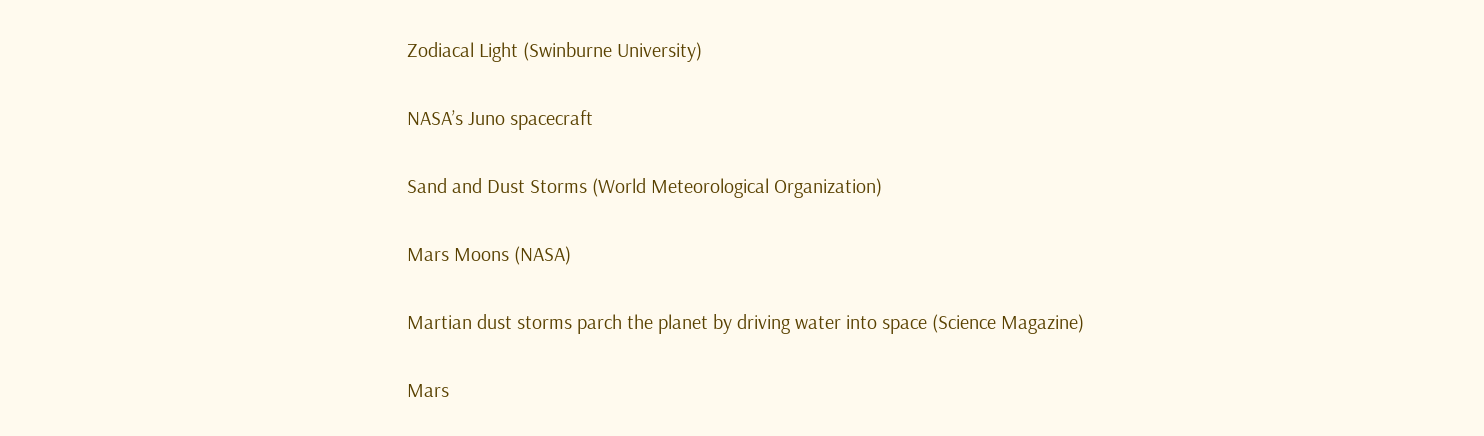Zodiacal Light (Swinburne University)

NASA’s Juno spacecraft

Sand and Dust Storms (World Meteorological Organization)

Mars Moons (NASA)

Martian dust storms parch the planet by driving water into space (Science Magazine)

Mars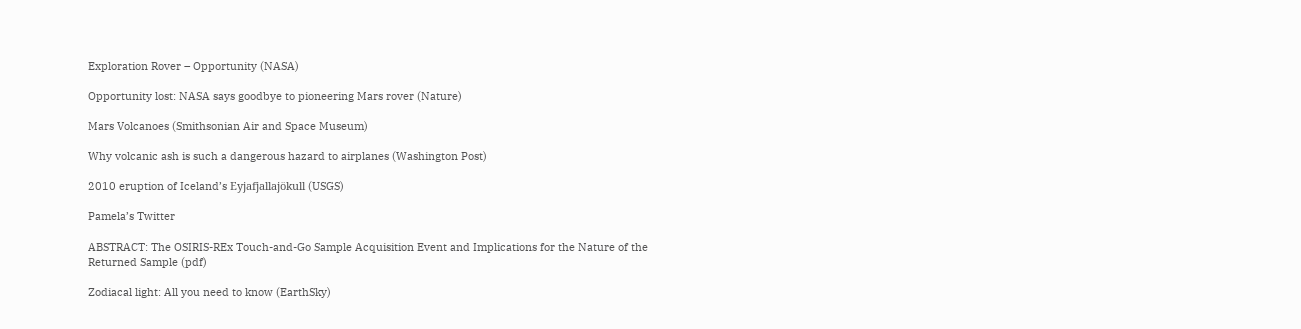Exploration Rover – Opportunity (NASA)

Opportunity lost: NASA says goodbye to pioneering Mars rover (Nature)

Mars Volcanoes (Smithsonian Air and Space Museum)

Why volcanic ash is such a dangerous hazard to airplanes (Washington Post)

2010 eruption of Iceland’s Eyjafjallajökull (USGS)

Pamela’s Twitter

ABSTRACT: The OSIRIS-REx Touch-and-Go Sample Acquisition Event and Implications for the Nature of the Returned Sample (pdf)

Zodiacal light: All you need to know (EarthSky)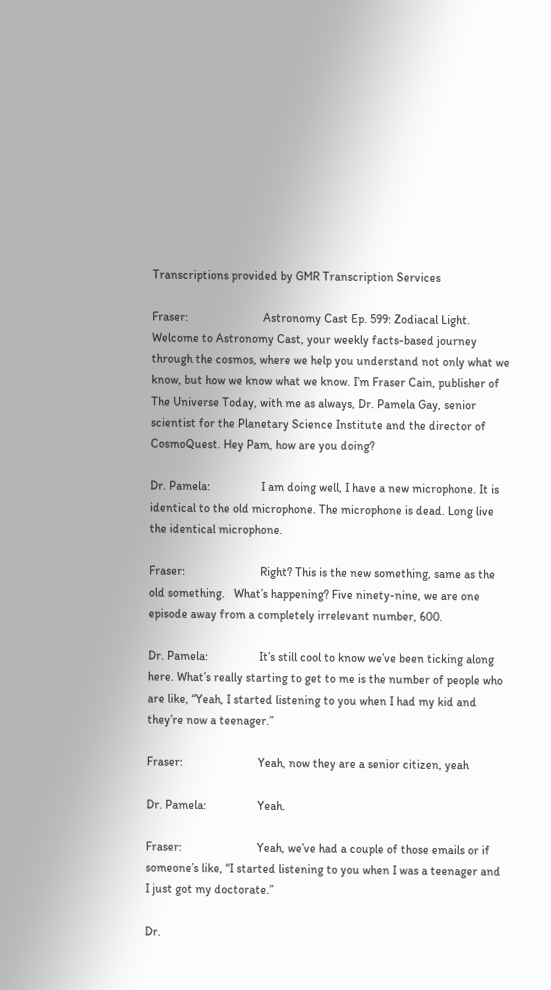Transcriptions provided by GMR Transcription Services

Fraser:                         Astronomy Cast Ep. 599: Zodiacal Light. Welcome to Astronomy Cast, your weekly facts-based journey through the cosmos, where we help you understand not only what we know, but how we know what we know. I’m Fraser Cain, publisher of The Universe Today, with me as always, Dr. Pamela Gay, senior scientist for the Planetary Science Institute and the director of CosmoQuest. Hey Pam, how are you doing?

Dr. Pamela:                 I am doing well, I have a new microphone. It is identical to the old microphone. The microphone is dead. Long live the identical microphone.

Fraser:                         Right? This is the new something, same as the old something.   What’s happening? Five ninety-nine, we are one episode away from a completely irrelevant number, 600.

Dr. Pamela:                 It’s still cool to know we’ve been ticking along here. What’s really starting to get to me is the number of people who are like, “Yeah, I started listening to you when I had my kid and they’re now a teenager.”

Fraser:                         Yeah, now they are a senior citizen, yeah

Dr. Pamela:                 Yeah.

Fraser:                         Yeah, we’ve had a couple of those emails or if someone’s like, “I started listening to you when I was a teenager and I just got my doctorate.”

Dr.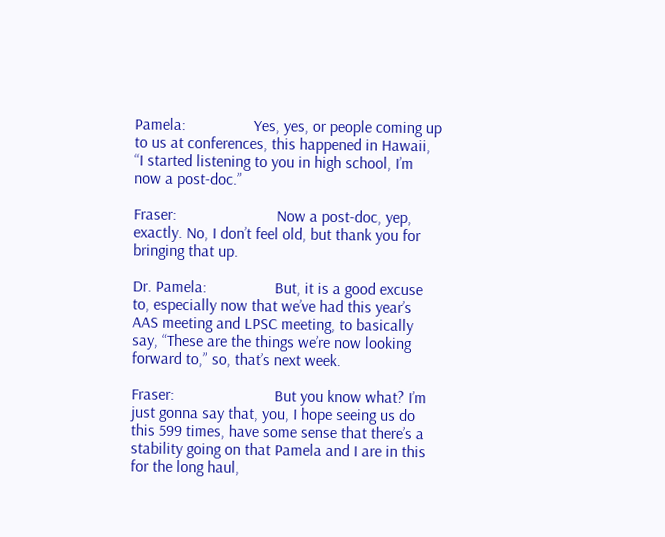Pamela:                 Yes, yes, or people coming up to us at conferences, this happened in Hawaii, “I started listening to you in high school, I’m now a post-doc.”

Fraser:                         Now a post-doc, yep, exactly. No, I don’t feel old, but thank you for bringing that up.

Dr. Pamela:                 But, it is a good excuse to, especially now that we’ve had this year’s AAS meeting and LPSC meeting, to basically say, “These are the things we’re now looking forward to,” so, that’s next week.

Fraser:                         But you know what? I’m just gonna say that, you, I hope seeing us do this 599 times, have some sense that there’s a stability going on that Pamela and I are in this for the long haul,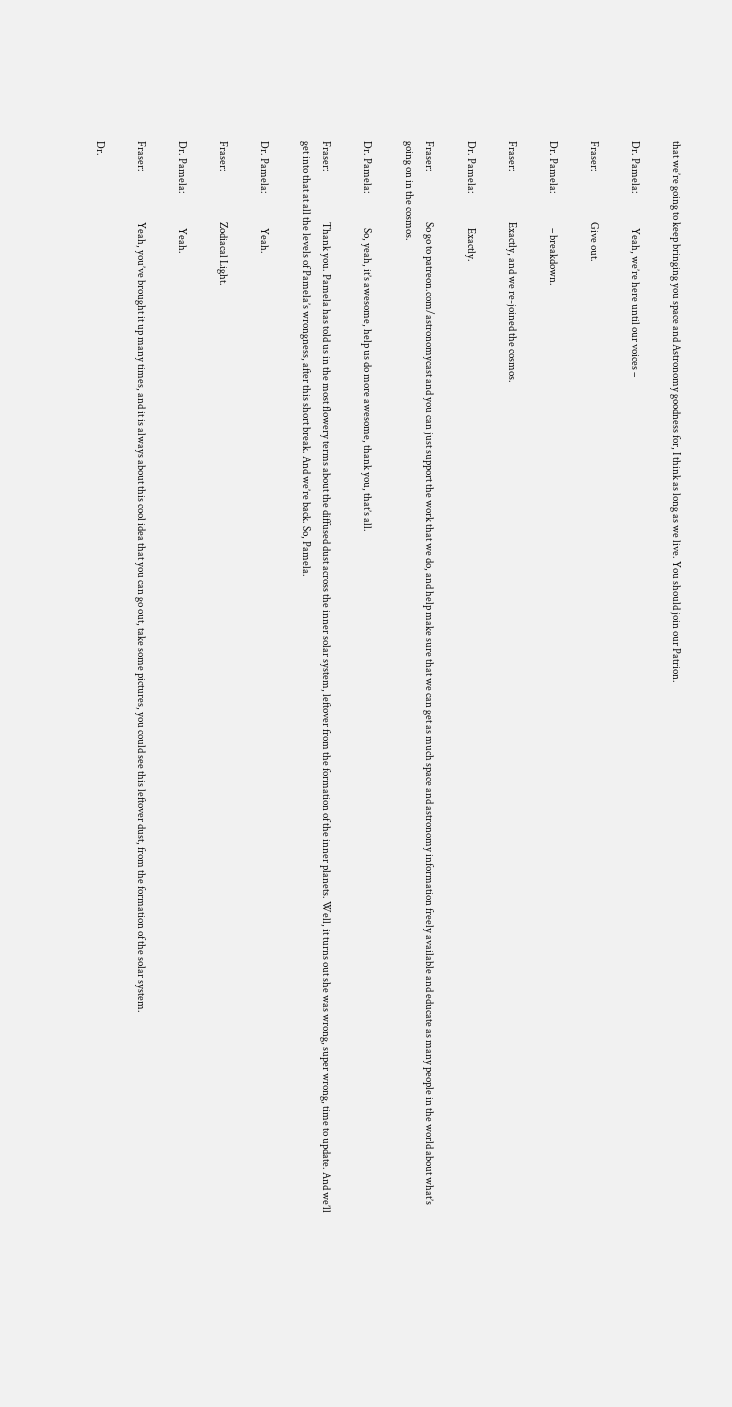that we’re going to keep bringing you space and Astronomy goodness for, I think as long as we live. You should join our Patrion.

Dr. Pamela:                 Yeah, we’re here until our voices –

Fraser:                         Give out.

Dr. Pamela:                 – breakdown.

Fraser:                         Exactly, and we re-joined the cosmos.

Dr. Pamela:                 Exactly.

Fraser:                         So go to patreon.com/astronomycast and you can just support the work that we do, and help make sure that we can get as much space and astronomy information freely available and educate as many people in the world about what’s going on in the cosmos.

Dr. Pamela:                 So, yeah, it’s awesome, help us do more awesome, thank you, that’s all.

Fraser:                         Thank you. Pamela has told us in the most flowery terms about the diffused dust across the inner solar system, leftover from the formation of the inner planets. Well, it turns out she was wrong, super wrong, time to update. And we’ll get into that at all the levels of Pamela’s wrongness, after this short break. And we’re back. So, Pamela.

Dr. Pamela:                 Yeah.

Fraser:                         Zodiacal Light.

Dr. Pamela:                 Yeah.

Fraser:                         Yeah, you’ve brought it up many times, and it is always about this cool idea that you can go out, take some pictures, you could see this leftover dust, from the formation of the solar system.

Dr.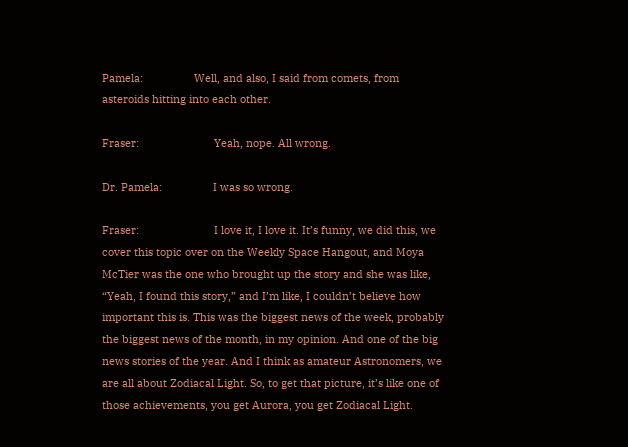Pamela:                 Well, and also, I said from comets, from asteroids hitting into each other.

Fraser:                         Yeah, nope. All wrong.

Dr. Pamela:                 I was so wrong.

Fraser:                         I love it, I love it. It’s funny, we did this, we cover this topic over on the Weekly Space Hangout, and Moya McTier was the one who brought up the story and she was like, “Yeah, I found this story,” and I’m like, I couldn’t believe how important this is. This was the biggest news of the week, probably the biggest news of the month, in my opinion. And one of the big news stories of the year. And I think as amateur Astronomers, we are all about Zodiacal Light. So, to get that picture, it’s like one of those achievements, you get Aurora, you get Zodiacal Light.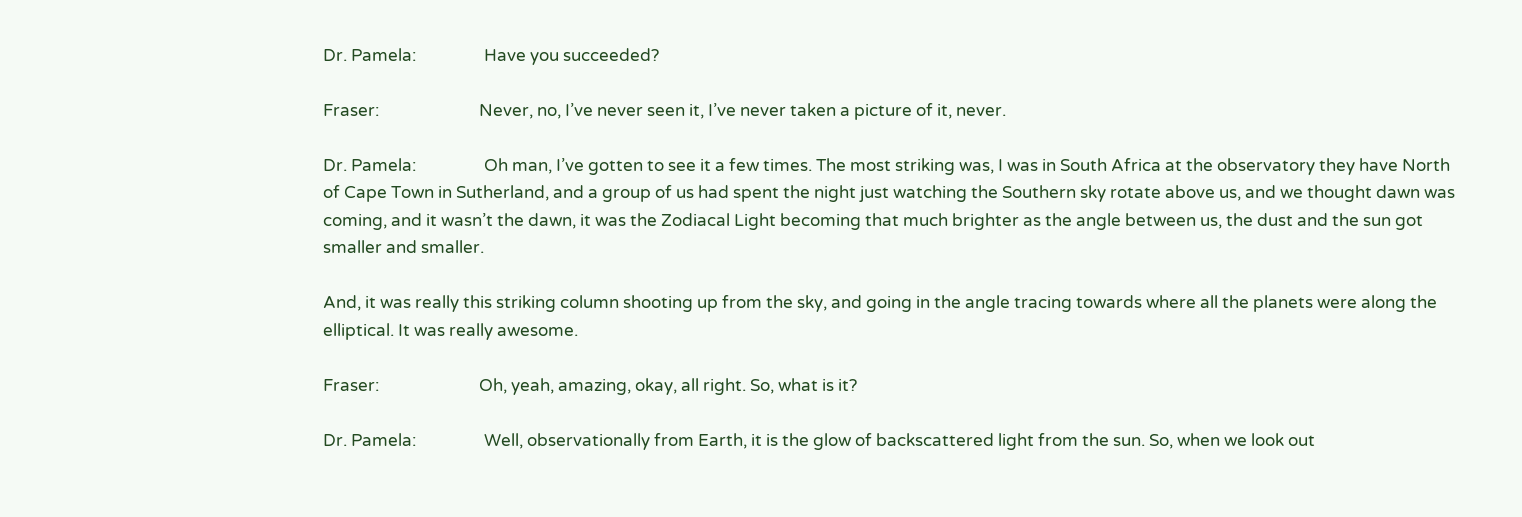Dr. Pamela:                 Have you succeeded?

Fraser:                         Never, no, I’ve never seen it, I’ve never taken a picture of it, never.

Dr. Pamela:                 Oh man, I’ve gotten to see it a few times. The most striking was, I was in South Africa at the observatory they have North of Cape Town in Sutherland, and a group of us had spent the night just watching the Southern sky rotate above us, and we thought dawn was coming, and it wasn’t the dawn, it was the Zodiacal Light becoming that much brighter as the angle between us, the dust and the sun got smaller and smaller.

And, it was really this striking column shooting up from the sky, and going in the angle tracing towards where all the planets were along the elliptical. It was really awesome.

Fraser:                         Oh, yeah, amazing, okay, all right. So, what is it?

Dr. Pamela:                 Well, observationally from Earth, it is the glow of backscattered light from the sun. So, when we look out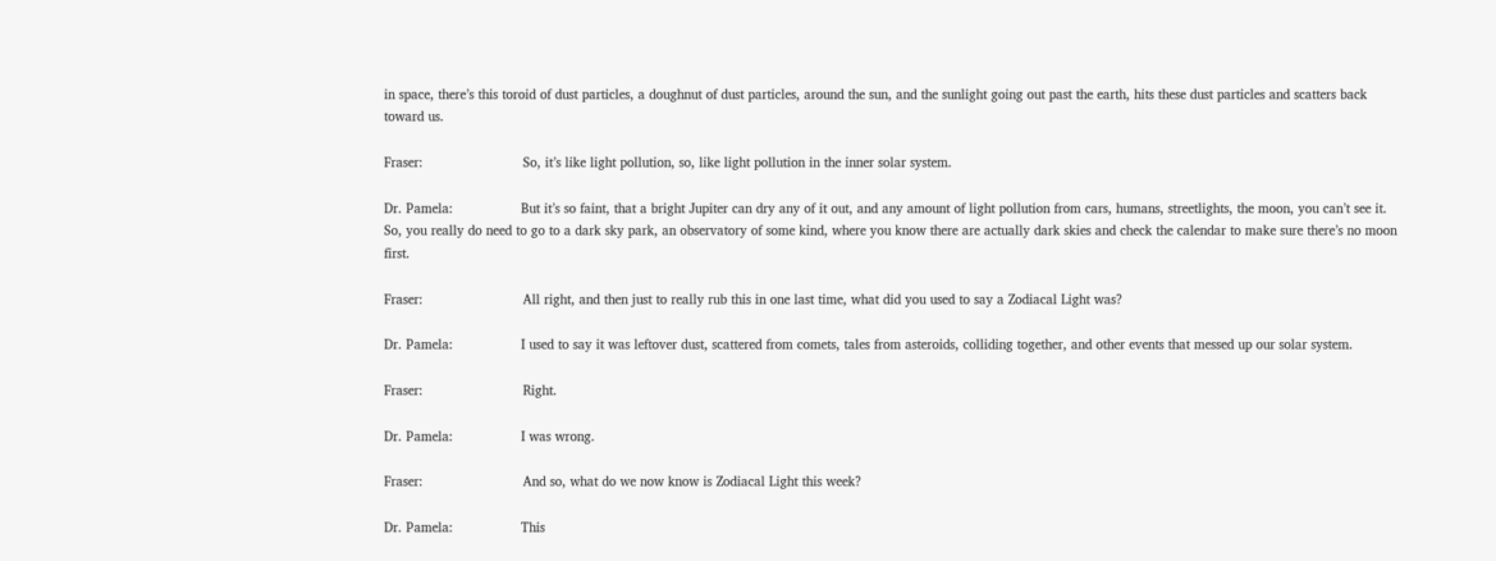in space, there’s this toroid of dust particles, a doughnut of dust particles, around the sun, and the sunlight going out past the earth, hits these dust particles and scatters back toward us.

Fraser:                         So, it’s like light pollution, so, like light pollution in the inner solar system.

Dr. Pamela:                 But it’s so faint, that a bright Jupiter can dry any of it out, and any amount of light pollution from cars, humans, streetlights, the moon, you can’t see it. So, you really do need to go to a dark sky park, an observatory of some kind, where you know there are actually dark skies and check the calendar to make sure there’s no moon first.

Fraser:                         All right, and then just to really rub this in one last time, what did you used to say a Zodiacal Light was?

Dr. Pamela:                 I used to say it was leftover dust, scattered from comets, tales from asteroids, colliding together, and other events that messed up our solar system.

Fraser:                         Right.

Dr. Pamela:                 I was wrong.

Fraser:                         And so, what do we now know is Zodiacal Light this week?

Dr. Pamela:                 This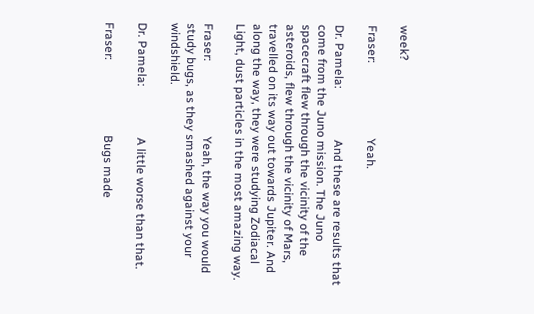week?

Fraser:                         Yeah.

Dr. Pamela:                 And these are results that come from the Juno mission. The Juno spacecraft flew through the vicinity of the asteroids, flew through the vicinity of Mars, travelled on its way out towards Jupiter. And along the way, they were studying Zodiacal Light, dust particles in the most amazing way.

Fraser:                         Yeah, the way you would study bugs, as they smashed against your windshield.

Dr. Pamela:                 A little worse than that.

Fraser:                         Bugs made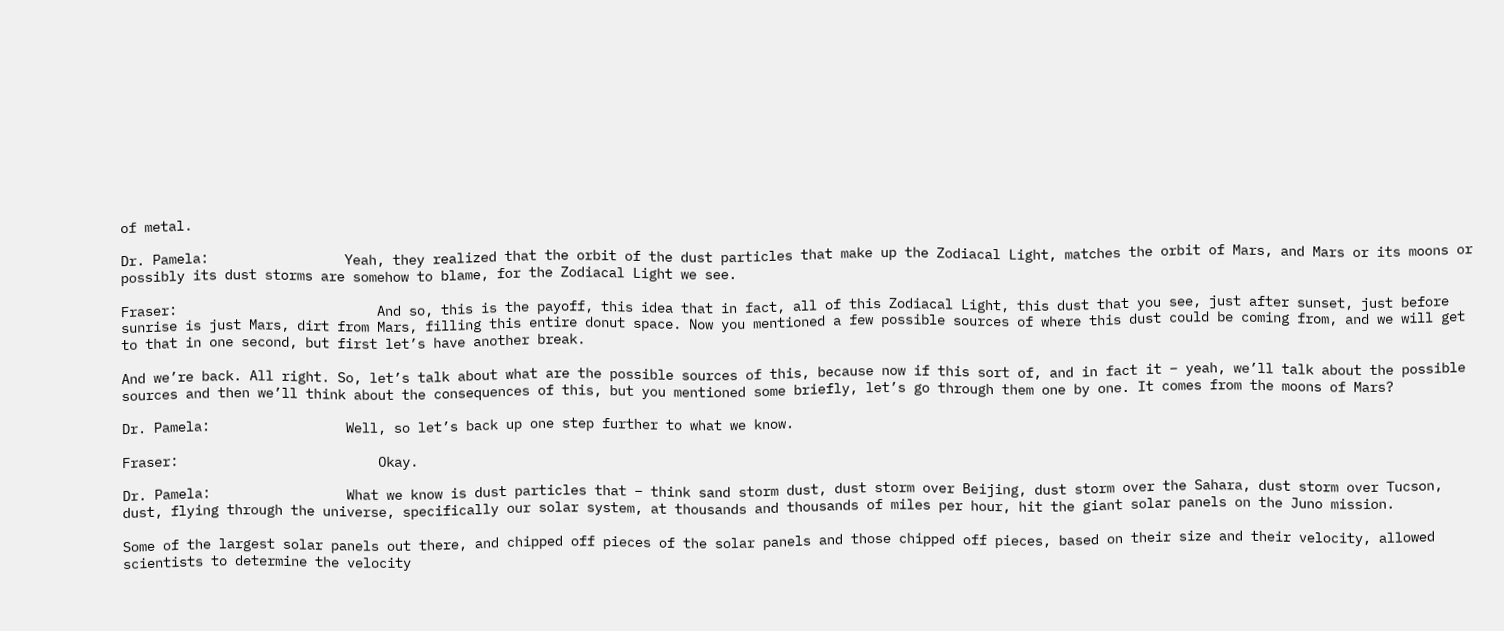of metal.

Dr. Pamela:                 Yeah, they realized that the orbit of the dust particles that make up the Zodiacal Light, matches the orbit of Mars, and Mars or its moons or possibly its dust storms are somehow to blame, for the Zodiacal Light we see.

Fraser:                         And so, this is the payoff, this idea that in fact, all of this Zodiacal Light, this dust that you see, just after sunset, just before sunrise is just Mars, dirt from Mars, filling this entire donut space. Now you mentioned a few possible sources of where this dust could be coming from, and we will get to that in one second, but first let’s have another break.

And we’re back. All right. So, let’s talk about what are the possible sources of this, because now if this sort of, and in fact it – yeah, we’ll talk about the possible sources and then we’ll think about the consequences of this, but you mentioned some briefly, let’s go through them one by one. It comes from the moons of Mars?

Dr. Pamela:                 Well, so let’s back up one step further to what we know.

Fraser:                         Okay.

Dr. Pamela:                 What we know is dust particles that – think sand storm dust, dust storm over Beijing, dust storm over the Sahara, dust storm over Tucson, dust, flying through the universe, specifically our solar system, at thousands and thousands of miles per hour, hit the giant solar panels on the Juno mission.

Some of the largest solar panels out there, and chipped off pieces of the solar panels and those chipped off pieces, based on their size and their velocity, allowed scientists to determine the velocity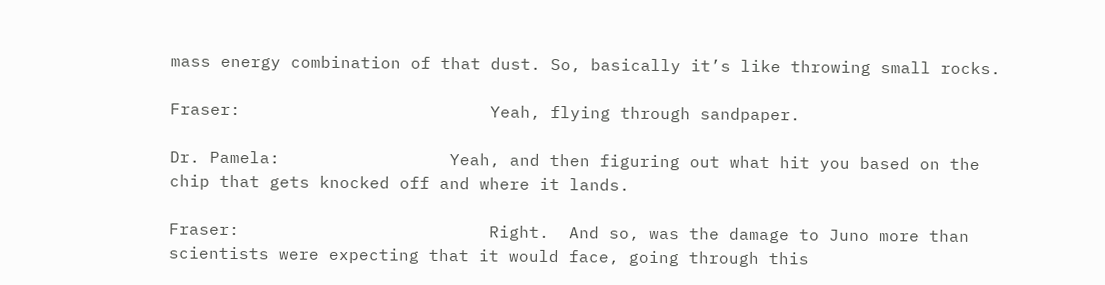mass energy combination of that dust. So, basically it’s like throwing small rocks.

Fraser:                         Yeah, flying through sandpaper.

Dr. Pamela:                 Yeah, and then figuring out what hit you based on the chip that gets knocked off and where it lands.

Fraser:                         Right.  And so, was the damage to Juno more than scientists were expecting that it would face, going through this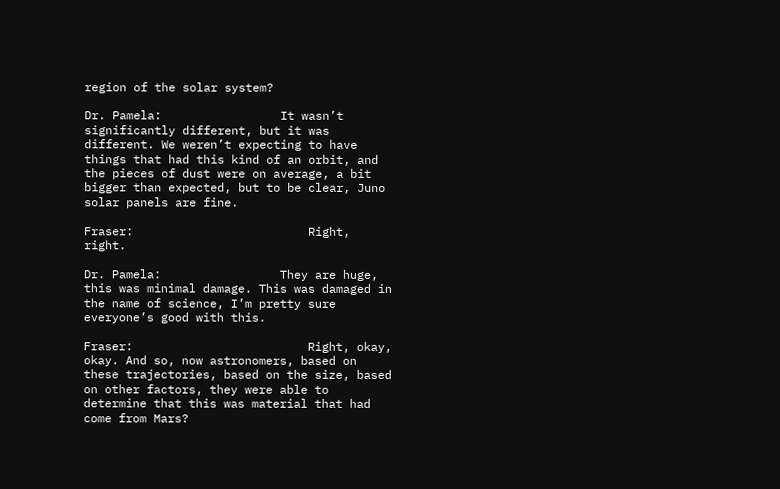region of the solar system?

Dr. Pamela:                 It wasn’t significantly different, but it was different. We weren’t expecting to have things that had this kind of an orbit, and the pieces of dust were on average, a bit bigger than expected, but to be clear, Juno solar panels are fine.

Fraser:                         Right, right.

Dr. Pamela:                 They are huge, this was minimal damage. This was damaged in the name of science, I’m pretty sure everyone’s good with this.

Fraser:                         Right, okay, okay. And so, now astronomers, based on these trajectories, based on the size, based on other factors, they were able to determine that this was material that had come from Mars?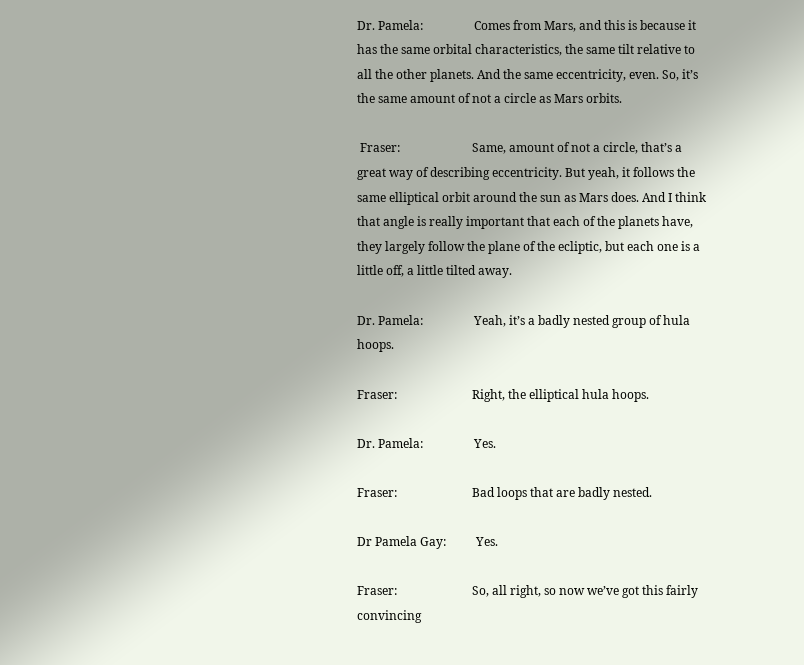Dr. Pamela:                 Comes from Mars, and this is because it has the same orbital characteristics, the same tilt relative to all the other planets. And the same eccentricity, even. So, it’s the same amount of not a circle as Mars orbits.

 Fraser:                        Same, amount of not a circle, that’s a great way of describing eccentricity. But yeah, it follows the same elliptical orbit around the sun as Mars does. And I think that angle is really important that each of the planets have, they largely follow the plane of the ecliptic, but each one is a little off, a little tilted away.

Dr. Pamela:                 Yeah, it’s a badly nested group of hula hoops.

Fraser:                         Right, the elliptical hula hoops.

Dr. Pamela:                 Yes.

Fraser:                         Bad loops that are badly nested.

Dr Pamela Gay:          Yes.

Fraser:                         So, all right, so now we’ve got this fairly convincing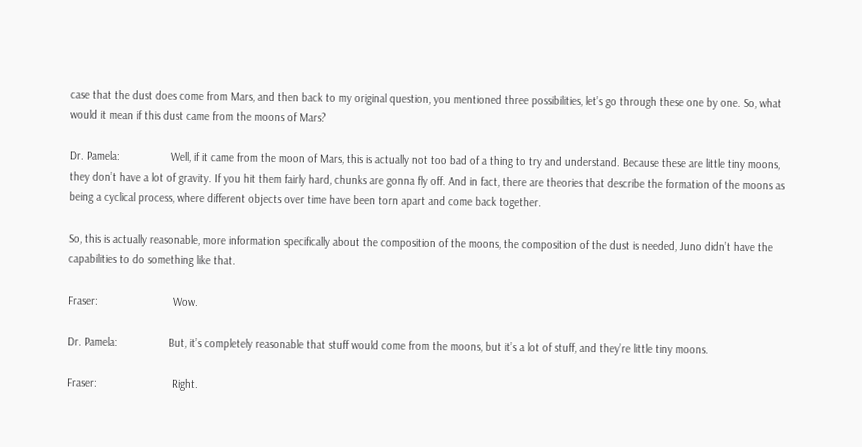case that the dust does come from Mars, and then back to my original question, you mentioned three possibilities, let’s go through these one by one. So, what would it mean if this dust came from the moons of Mars?

Dr. Pamela:                 Well, if it came from the moon of Mars, this is actually not too bad of a thing to try and understand. Because these are little tiny moons, they don’t have a lot of gravity. If you hit them fairly hard, chunks are gonna fly off. And in fact, there are theories that describe the formation of the moons as being a cyclical process, where different objects over time have been torn apart and come back together.

So, this is actually reasonable, more information specifically about the composition of the moons, the composition of the dust is needed, Juno didn’t have the capabilities to do something like that.

Fraser:                         Wow.

Dr. Pamela:                 But, it’s completely reasonable that stuff would come from the moons, but it’s a lot of stuff, and they’re little tiny moons.

Fraser:                         Right.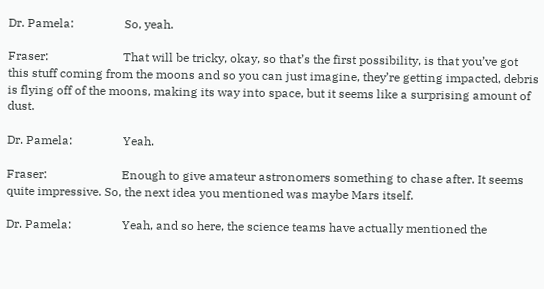Dr. Pamela:                 So, yeah.

Fraser:                         That will be tricky, okay, so that’s the first possibility, is that you’ve got this stuff coming from the moons and so you can just imagine, they’re getting impacted, debris is flying off of the moons, making its way into space, but it seems like a surprising amount of dust.

Dr. Pamela:                 Yeah.

Fraser:                         Enough to give amateur astronomers something to chase after. It seems quite impressive. So, the next idea you mentioned was maybe Mars itself.

Dr. Pamela:                 Yeah, and so here, the science teams have actually mentioned the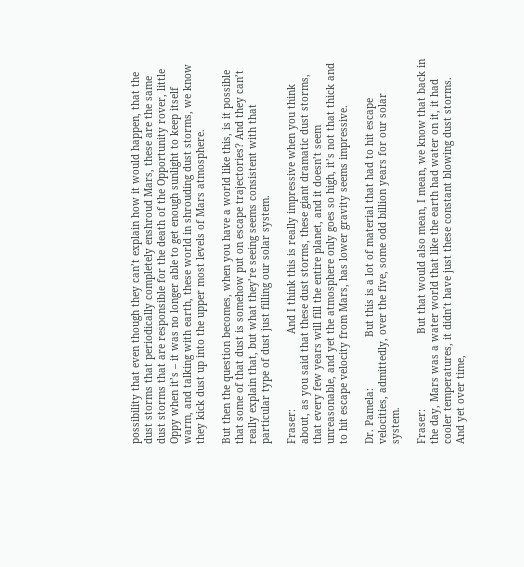possibility that even though they can’t explain how it would happen, that the dust storms that periodically completely enshroud Mars, these are the same dust storms that are responsible for the death of the Opportunity rover, little Oppy when it’s – it was no longer able to get enough sunlight to keep itself warm, and talking with earth, these world in shrouding dust storms, we know they kick dust up into the upper most levels of Mars atmosphere.

But then the question becomes, when you have a world like this, is it possible that some of that dust is somehow put on escape trajectories? And they can’t really explain that, but what they’re seeing seems consistent with that particular type of dust just filling our solar system.

Fraser:                         And I think this is really impressive when you think about, as you said that these dust storms, these giant dramatic dust storms, that every few years will fill the entire planet, and it doesn’t seem unreasonable, and yet the atmosphere only goes so high, it’s not that thick and to hit escape velocity from Mars, has lower gravity seems impressive.

Dr. Pamela:                 But this is a lot of material that had to hit escape velocities, admittedly, over the five, some odd billion years for our solar system.

Fraser:                         But that would also mean, I mean, we know that back in the day, Mars was a water world that like the earth had water on it, it had cooler temperatures, it didn’t have just these constant blowing dust storms. And yet over time,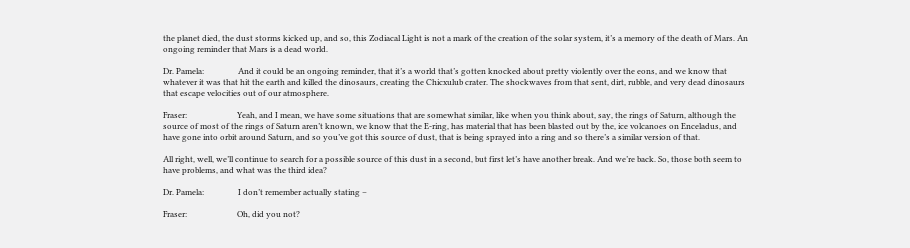the planet died, the dust storms kicked up, and so, this Zodiacal Light is not a mark of the creation of the solar system, it’s a memory of the death of Mars. An ongoing reminder that Mars is a dead world.

Dr. Pamela:                 And it could be an ongoing reminder, that it’s a world that’s gotten knocked about pretty violently over the eons, and we know that whatever it was that hit the earth and killed the dinosaurs, creating the Chicxulub crater. The shockwaves from that sent, dirt, rubble, and very dead dinosaurs that escape velocities out of our atmosphere.

Fraser:                         Yeah, and I mean, we have some situations that are somewhat similar, like when you think about, say, the rings of Saturn, although the source of most of the rings of Saturn aren’t known, we know that the E-ring, has material that has been blasted out by the, ice volcanoes on Enceladus, and have gone into orbit around Saturn, and so you’ve got this source of dust, that is being sprayed into a ring and so there’s a similar version of that.

All right, well, we’ll continue to search for a possible source of this dust in a second, but first let’s have another break. And we’re back. So, those both seem to have problems, and what was the third idea?

Dr. Pamela:                 I don’t remember actually stating –

Fraser:                         Oh, did you not?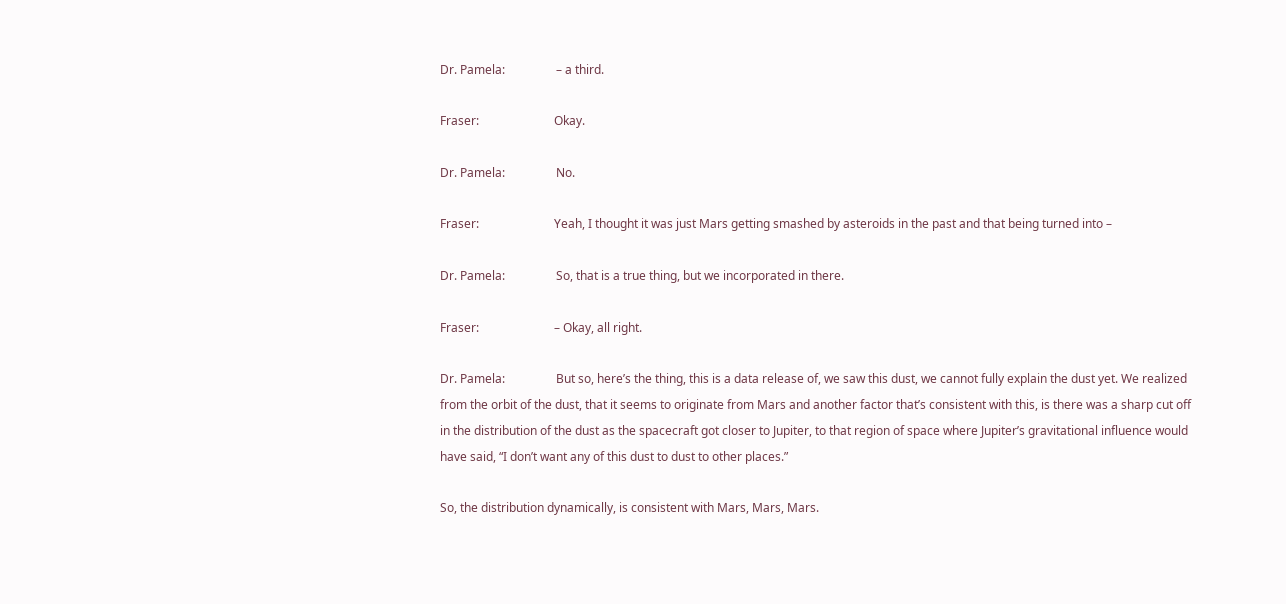Dr. Pamela:                 – a third.

Fraser:                         Okay.

Dr. Pamela:                 No.

Fraser:                         Yeah, I thought it was just Mars getting smashed by asteroids in the past and that being turned into –

Dr. Pamela:                 So, that is a true thing, but we incorporated in there.

Fraser:                         – Okay, all right.

Dr. Pamela:                 But so, here’s the thing, this is a data release of, we saw this dust, we cannot fully explain the dust yet. We realized from the orbit of the dust, that it seems to originate from Mars and another factor that’s consistent with this, is there was a sharp cut off in the distribution of the dust as the spacecraft got closer to Jupiter, to that region of space where Jupiter’s gravitational influence would have said, “I don’t want any of this dust to dust to other places.”

So, the distribution dynamically, is consistent with Mars, Mars, Mars.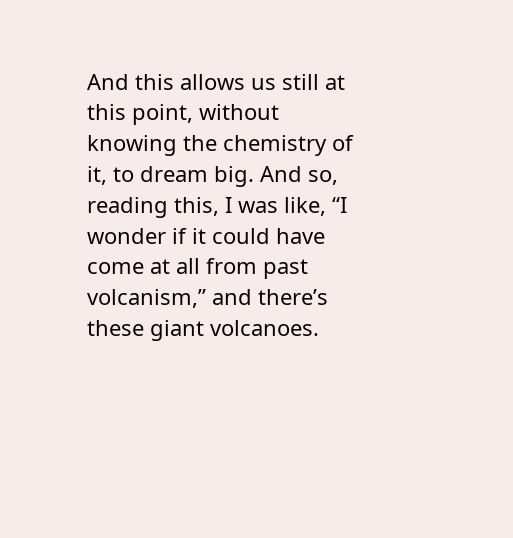And this allows us still at this point, without knowing the chemistry of it, to dream big. And so, reading this, I was like, “I wonder if it could have come at all from past volcanism,” and there’s these giant volcanoes.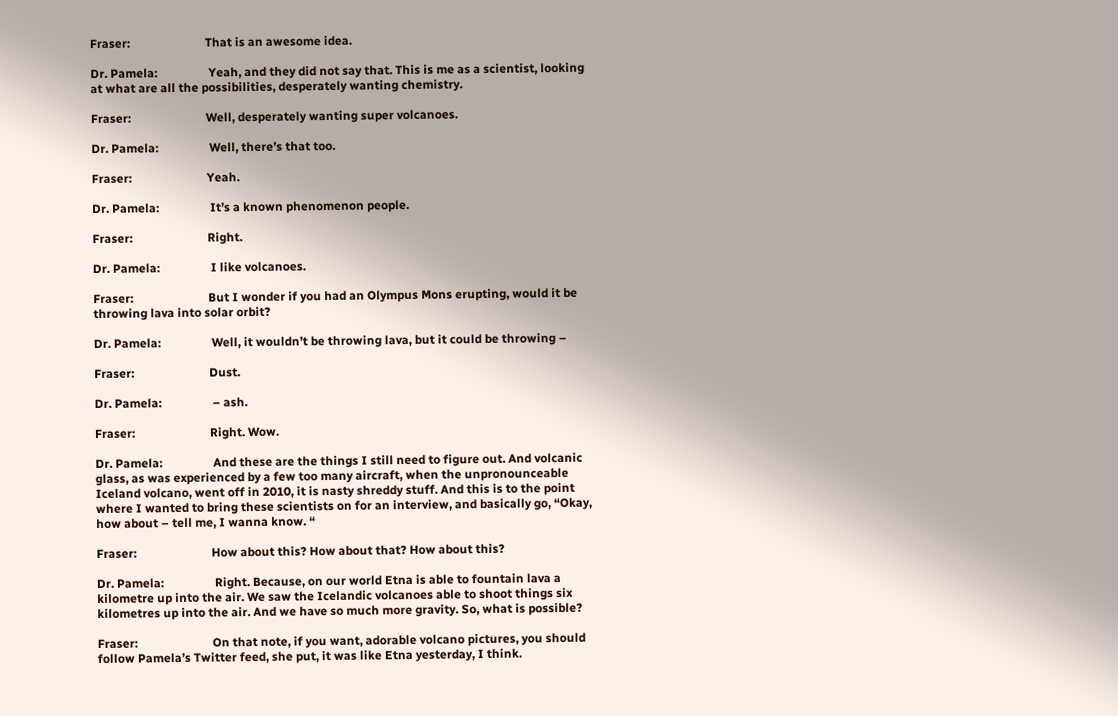Fraser:                         That is an awesome idea.

Dr. Pamela:                 Yeah, and they did not say that. This is me as a scientist, looking at what are all the possibilities, desperately wanting chemistry.

Fraser:                         Well, desperately wanting super volcanoes.

Dr. Pamela:                 Well, there’s that too.

Fraser:                         Yeah.

Dr. Pamela:                 It’s a known phenomenon people.

Fraser:                         Right.

Dr. Pamela:                 I like volcanoes.

Fraser:                         But I wonder if you had an Olympus Mons erupting, would it be throwing lava into solar orbit?

Dr. Pamela:                 Well, it wouldn’t be throwing lava, but it could be throwing –

Fraser:                         Dust.

Dr. Pamela:                 – ash.

Fraser:                         Right. Wow.

Dr. Pamela:                 And these are the things I still need to figure out. And volcanic glass, as was experienced by a few too many aircraft, when the unpronounceable Iceland volcano, went off in 2010, it is nasty shreddy stuff. And this is to the point where I wanted to bring these scientists on for an interview, and basically go, “Okay, how about – tell me, I wanna know. “

Fraser:                         How about this? How about that? How about this?

Dr. Pamela:                 Right. Because, on our world Etna is able to fountain lava a kilometre up into the air. We saw the Icelandic volcanoes able to shoot things six kilometres up into the air. And we have so much more gravity. So, what is possible?

Fraser:                         On that note, if you want, adorable volcano pictures, you should follow Pamela’s Twitter feed, she put, it was like Etna yesterday, I think.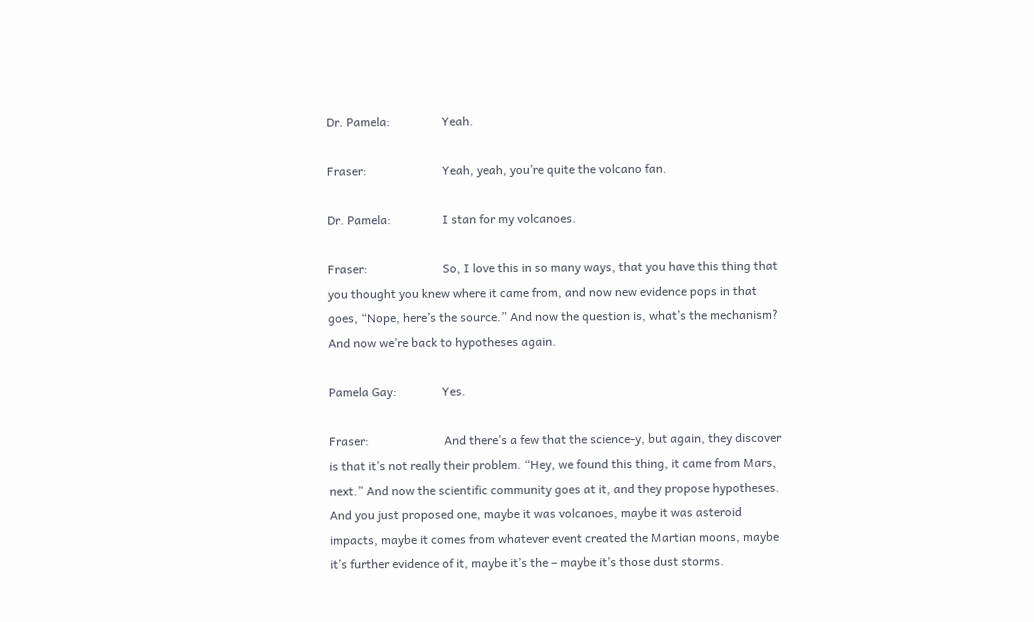Dr. Pamela:                 Yeah.

Fraser:                         Yeah, yeah, you’re quite the volcano fan.

Dr. Pamela:                 I stan for my volcanoes.

Fraser:                         So, I love this in so many ways, that you have this thing that you thought you knew where it came from, and now new evidence pops in that goes, “Nope, here’s the source.” And now the question is, what’s the mechanism? And now we’re back to hypotheses again.

Pamela Gay:               Yes.

Fraser:                         And there’s a few that the science-y, but again, they discover is that it’s not really their problem. “Hey, we found this thing, it came from Mars, next.” And now the scientific community goes at it, and they propose hypotheses. And you just proposed one, maybe it was volcanoes, maybe it was asteroid impacts, maybe it comes from whatever event created the Martian moons, maybe it’s further evidence of it, maybe it’s the – maybe it’s those dust storms.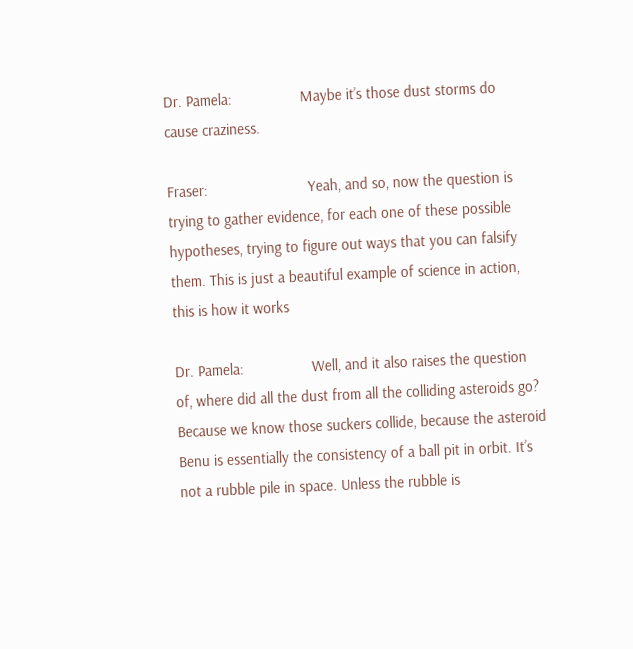Dr. Pamela:                 Maybe it’s those dust storms do cause craziness.

Fraser:                         Yeah, and so, now the question is trying to gather evidence, for each one of these possible hypotheses, trying to figure out ways that you can falsify them. This is just a beautiful example of science in action, this is how it works

Dr. Pamela:                 Well, and it also raises the question of, where did all the dust from all the colliding asteroids go? Because we know those suckers collide, because the asteroid Benu is essentially the consistency of a ball pit in orbit. It’s not a rubble pile in space. Unless the rubble is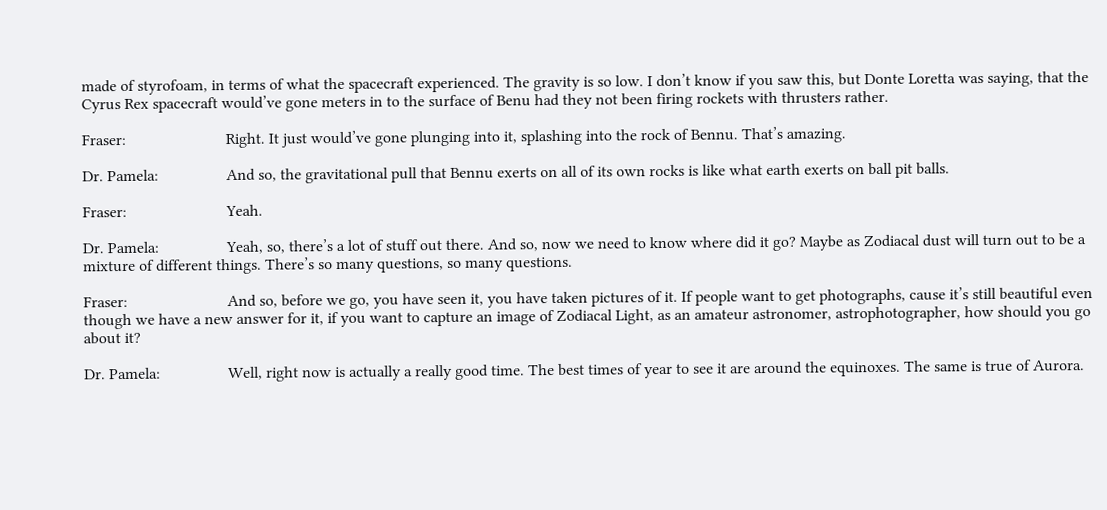made of styrofoam, in terms of what the spacecraft experienced. The gravity is so low. I don’t know if you saw this, but Donte Loretta was saying, that the Cyrus Rex spacecraft would’ve gone meters in to the surface of Benu had they not been firing rockets with thrusters rather.

Fraser:                         Right. It just would’ve gone plunging into it, splashing into the rock of Bennu. That’s amazing.

Dr. Pamela:                 And so, the gravitational pull that Bennu exerts on all of its own rocks is like what earth exerts on ball pit balls.

Fraser:                         Yeah.

Dr. Pamela:                 Yeah, so, there’s a lot of stuff out there. And so, now we need to know where did it go? Maybe as Zodiacal dust will turn out to be a mixture of different things. There’s so many questions, so many questions.

Fraser:                         And so, before we go, you have seen it, you have taken pictures of it. If people want to get photographs, cause it’s still beautiful even though we have a new answer for it, if you want to capture an image of Zodiacal Light, as an amateur astronomer, astrophotographer, how should you go about it?

Dr. Pamela:                 Well, right now is actually a really good time. The best times of year to see it are around the equinoxes. The same is true of Aurora.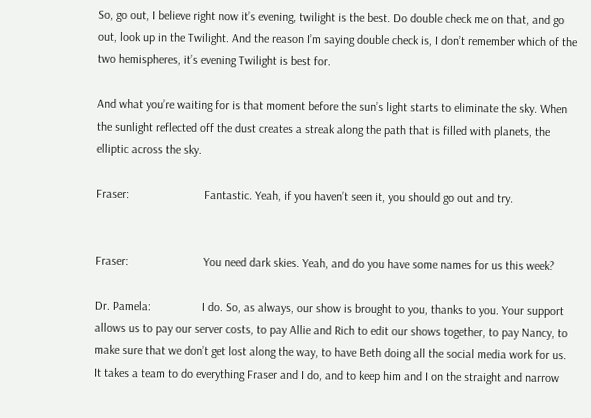So, go out, I believe right now it’s evening, twilight is the best. Do double check me on that, and go out, look up in the Twilight. And the reason I’m saying double check is, I don’t remember which of the two hemispheres, it’s evening Twilight is best for.

And what you’re waiting for is that moment before the sun’s light starts to eliminate the sky. When the sunlight reflected off the dust creates a streak along the path that is filled with planets, the elliptic across the sky.

Fraser:                         Fantastic. Yeah, if you haven’t seen it, you should go out and try.


Fraser:                         You need dark skies. Yeah, and do you have some names for us this week?

Dr. Pamela:                 I do. So, as always, our show is brought to you, thanks to you. Your support allows us to pay our server costs, to pay Allie and Rich to edit our shows together, to pay Nancy, to make sure that we don’t get lost along the way, to have Beth doing all the social media work for us. It takes a team to do everything Fraser and I do, and to keep him and I on the straight and narrow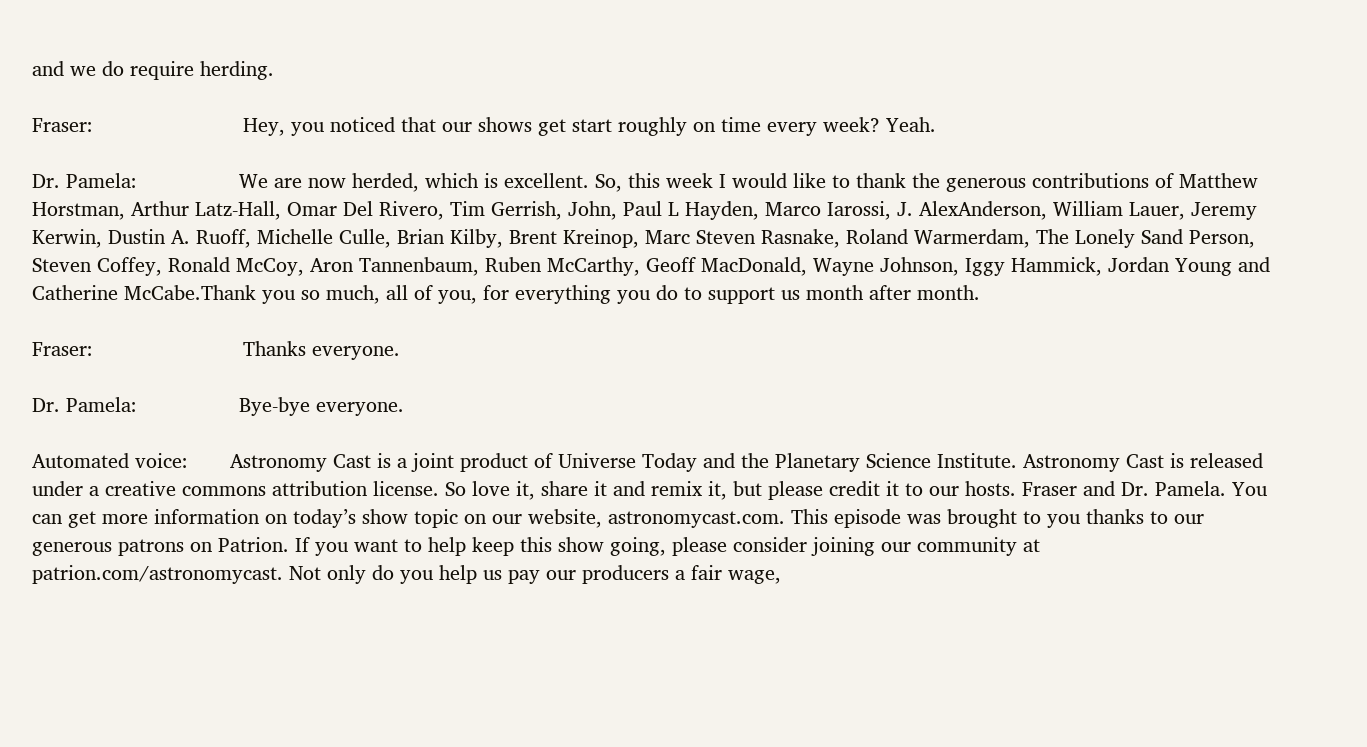and we do require herding.

Fraser:                         Hey, you noticed that our shows get start roughly on time every week? Yeah.

Dr. Pamela:                 We are now herded, which is excellent. So, this week I would like to thank the generous contributions of Matthew Horstman, Arthur Latz-Hall, Omar Del Rivero, Tim Gerrish, John, Paul L Hayden, Marco Iarossi, J. AlexAnderson, William Lauer, Jeremy Kerwin, Dustin A. Ruoff, Michelle Culle, Brian Kilby, Brent Kreinop, Marc Steven Rasnake, Roland Warmerdam, The Lonely Sand Person, Steven Coffey, Ronald McCoy, Aron Tannenbaum, Ruben McCarthy, Geoff MacDonald, Wayne Johnson, Iggy Hammick, Jordan Young and Catherine McCabe.Thank you so much, all of you, for everything you do to support us month after month.

Fraser:                         Thanks everyone.

Dr. Pamela:                 Bye-bye everyone.

Automated voice:       Astronomy Cast is a joint product of Universe Today and the Planetary Science Institute. Astronomy Cast is released under a creative commons attribution license. So love it, share it and remix it, but please credit it to our hosts. Fraser and Dr. Pamela. You can get more information on today’s show topic on our website, astronomycast.com. This episode was brought to you thanks to our generous patrons on Patrion. If you want to help keep this show going, please consider joining our community at patrion.com/astronomycast. Not only do you help us pay our producers a fair wage,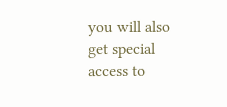you will also get special access to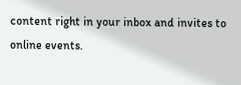content right in your inbox and invites to online events.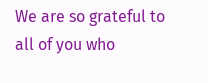We are so grateful to all of you who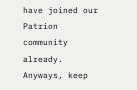have joined our Patrion community already. Anyways, keep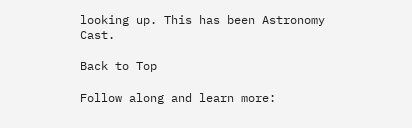looking up. This has been Astronomy Cast.

Back to Top

Follow along and learn more: